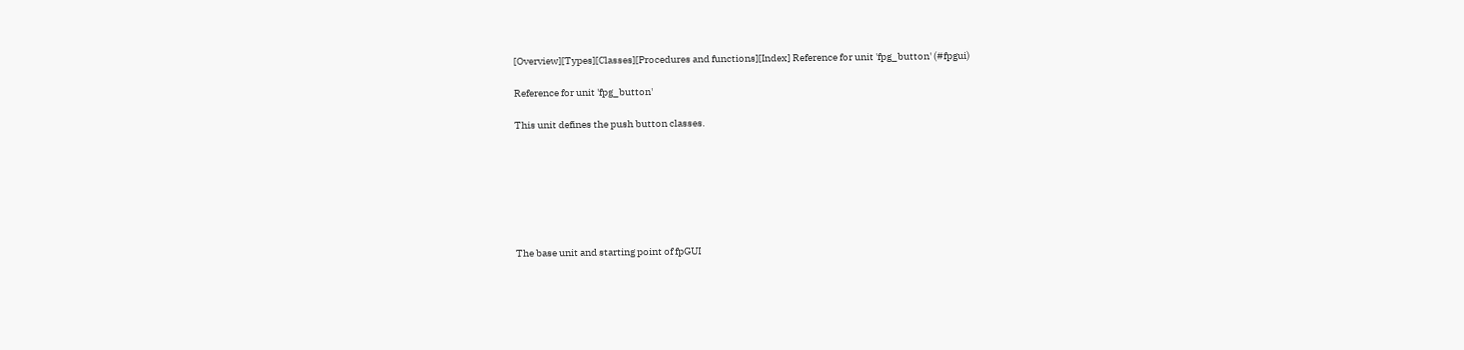[Overview][Types][Classes][Procedures and functions][Index] Reference for unit 'fpg_button' (#fpgui)

Reference for unit 'fpg_button'

This unit defines the push button classes.







The base unit and starting point of fpGUI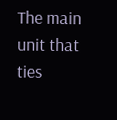The main unit that ties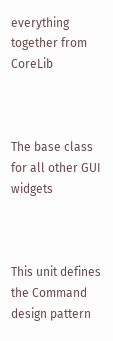everything together from CoreLib



The base class for all other GUI widgets



This unit defines the Command design pattern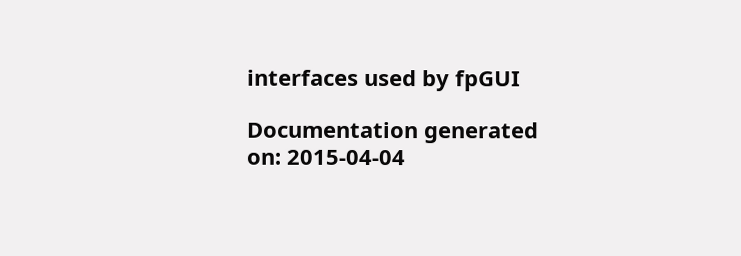interfaces used by fpGUI

Documentation generated on: 2015-04-04